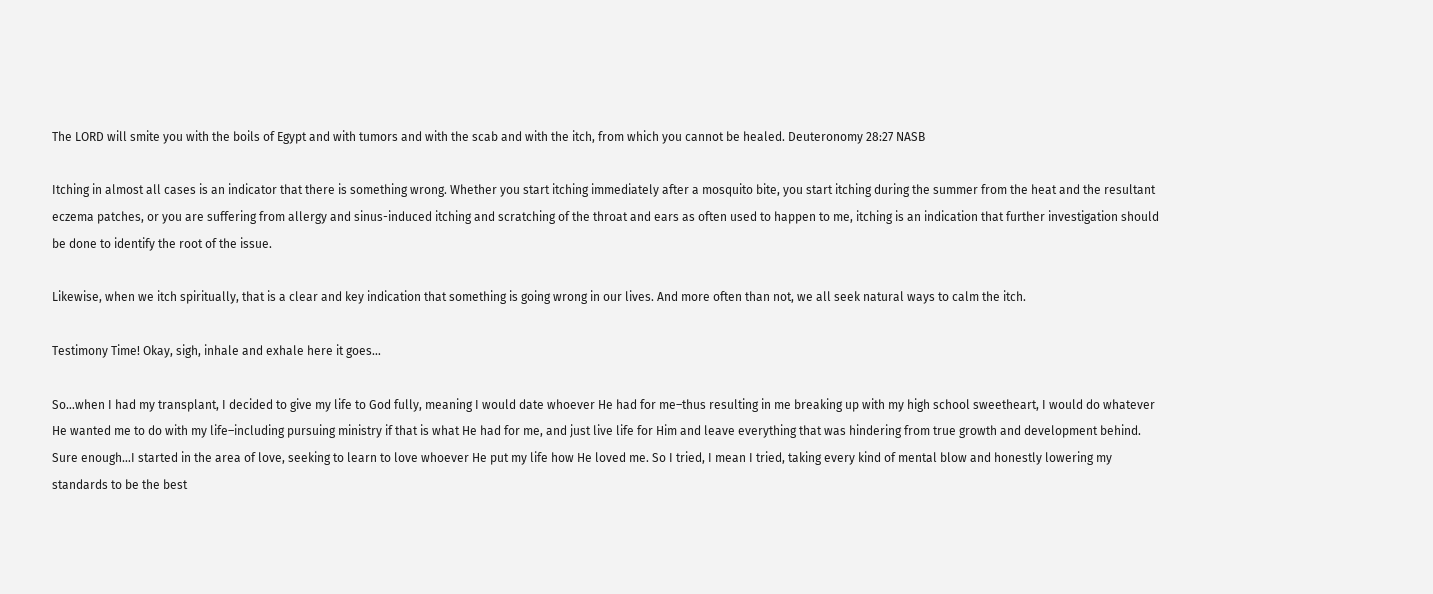The LORD will smite you with the boils of Egypt and with tumors and with the scab and with the itch, from which you cannot be healed. Deuteronomy 28:27 NASB

Itching in almost all cases is an indicator that there is something wrong. Whether you start itching immediately after a mosquito bite, you start itching during the summer from the heat and the resultant eczema patches, or you are suffering from allergy and sinus-induced itching and scratching of the throat and ears as often used to happen to me, itching is an indication that further investigation should be done to identify the root of the issue.

Likewise, when we itch spiritually, that is a clear and key indication that something is going wrong in our lives. And more often than not, we all seek natural ways to calm the itch.

Testimony Time! Okay, sigh, inhale and exhale here it goes…

So…when I had my transplant, I decided to give my life to God fully, meaning I would date whoever He had for me–thus resulting in me breaking up with my high school sweetheart, I would do whatever He wanted me to do with my life–including pursuing ministry if that is what He had for me, and just live life for Him and leave everything that was hindering from true growth and development behind. Sure enough…I started in the area of love, seeking to learn to love whoever He put my life how He loved me. So I tried, I mean I tried, taking every kind of mental blow and honestly lowering my standards to be the best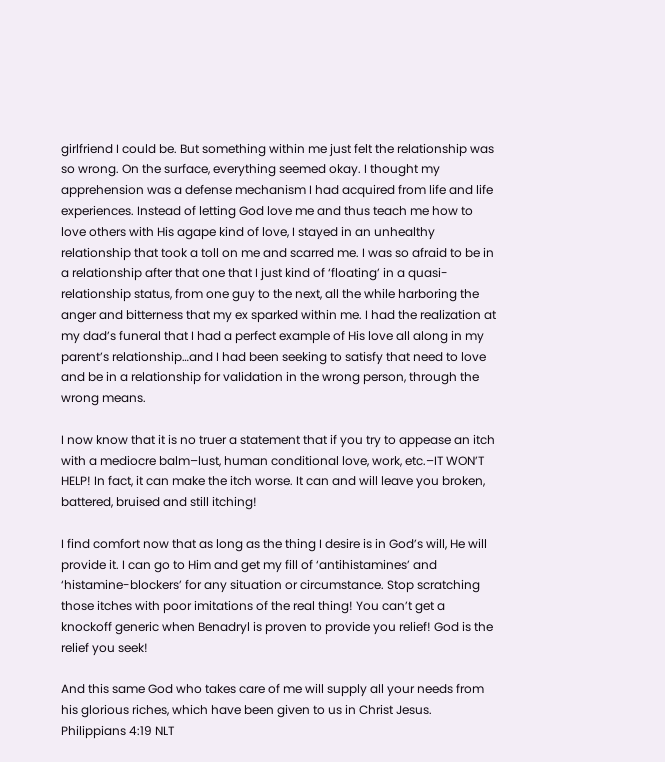girlfriend I could be. But something within me just felt the relationship was so wrong. On the surface, everything seemed okay. I thought my apprehension was a defense mechanism I had acquired from life and life experiences. Instead of letting God love me and thus teach me how to love others with His agape kind of love, I stayed in an unhealthy relationship that took a toll on me and scarred me. I was so afraid to be in a relationship after that one that I just kind of ‘floating’ in a quasi-relationship status, from one guy to the next, all the while harboring the anger and bitterness that my ex sparked within me. I had the realization at my dad’s funeral that I had a perfect example of His love all along in my parent’s relationship…and I had been seeking to satisfy that need to love and be in a relationship for validation in the wrong person, through the wrong means.

I now know that it is no truer a statement that if you try to appease an itch with a mediocre balm–lust, human conditional love, work, etc.–IT WON’T HELP! In fact, it can make the itch worse. It can and will leave you broken, battered, bruised and still itching!

I find comfort now that as long as the thing I desire is in God’s will, He will provide it. I can go to Him and get my fill of ‘antihistamines’ and ‘histamine-blockers’ for any situation or circumstance. Stop scratching those itches with poor imitations of the real thing! You can’t get a knockoff generic when Benadryl is proven to provide you relief! God is the relief you seek!

And this same God who takes care of me will supply all your needs from his glorious riches, which have been given to us in Christ Jesus. Philippians 4:19 NLT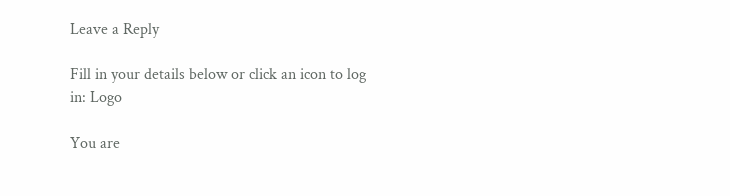Leave a Reply

Fill in your details below or click an icon to log in: Logo

You are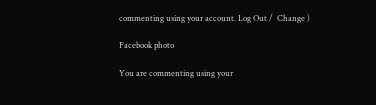commenting using your account. Log Out /  Change )

Facebook photo

You are commenting using your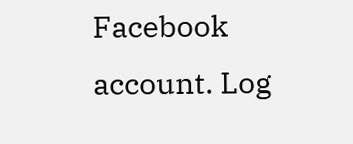Facebook account. Log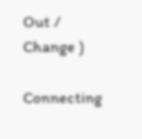Out /  Change )

Connecting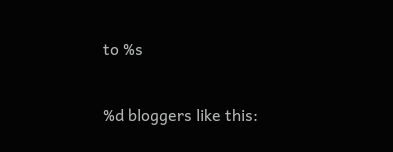to %s

%d bloggers like this: